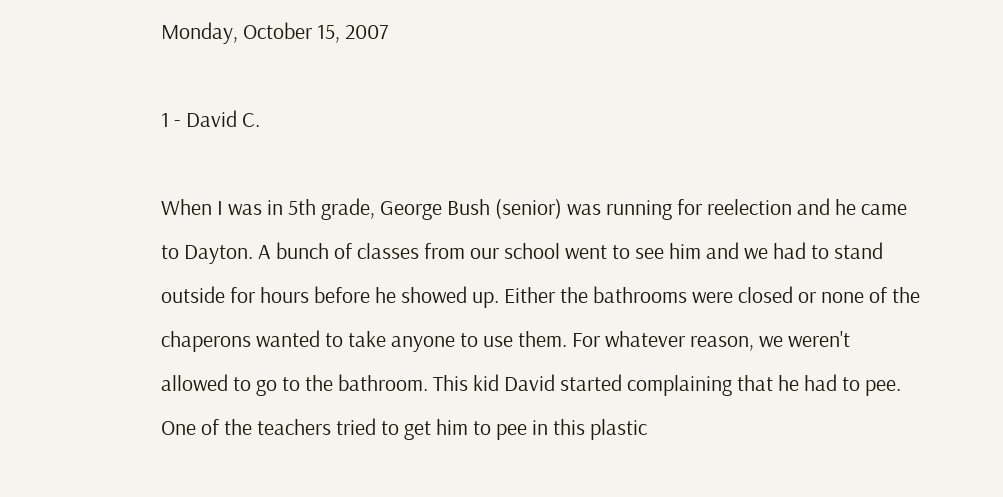Monday, October 15, 2007

1 - David C.

When I was in 5th grade, George Bush (senior) was running for reelection and he came to Dayton. A bunch of classes from our school went to see him and we had to stand outside for hours before he showed up. Either the bathrooms were closed or none of the chaperons wanted to take anyone to use them. For whatever reason, we weren't allowed to go to the bathroom. This kid David started complaining that he had to pee. One of the teachers tried to get him to pee in this plastic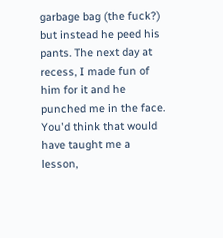garbage bag (the fuck?) but instead he peed his pants. The next day at recess, I made fun of him for it and he punched me in the face. You'd think that would have taught me a lesson,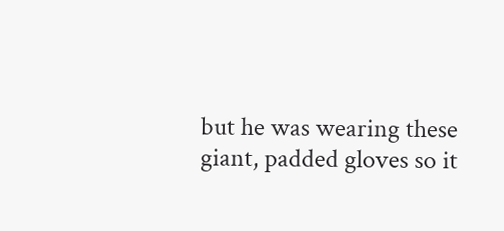but he was wearing these giant, padded gloves so it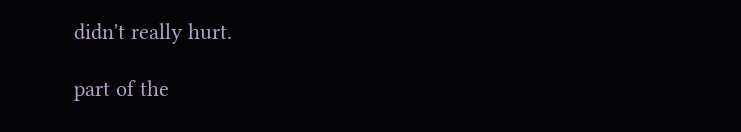didn't really hurt.

part of the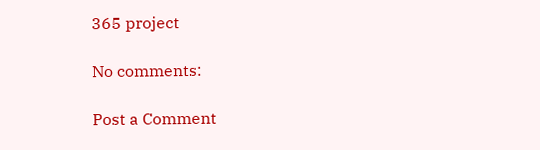365 project

No comments:

Post a Comment